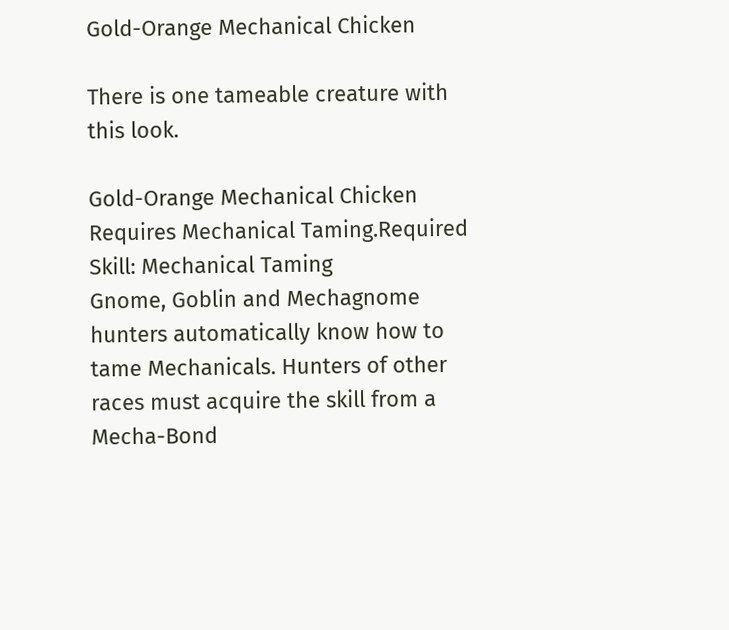Gold-Orange Mechanical Chicken

There is one tameable creature with this look.

Gold-Orange Mechanical Chicken
Requires Mechanical Taming.Required Skill: Mechanical Taming
Gnome, Goblin and Mechagnome hunters automatically know how to tame Mechanicals. Hunters of other races must acquire the skill from a Mecha-Bond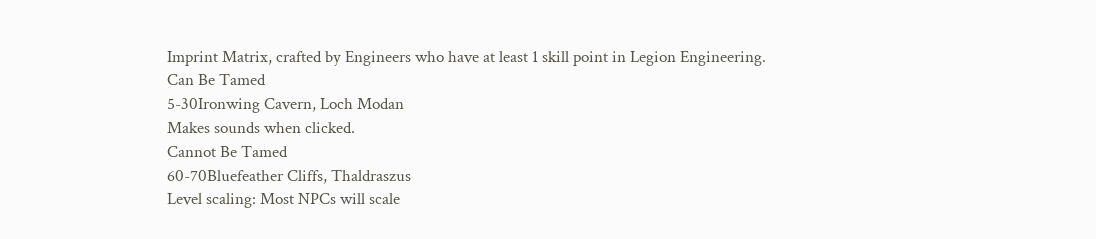Imprint Matrix, crafted by Engineers who have at least 1 skill point in Legion Engineering.
Can Be Tamed
5-30Ironwing Cavern, Loch Modan
Makes sounds when clicked.
Cannot Be Tamed
60-70Bluefeather Cliffs, Thaldraszus
Level scaling: Most NPCs will scale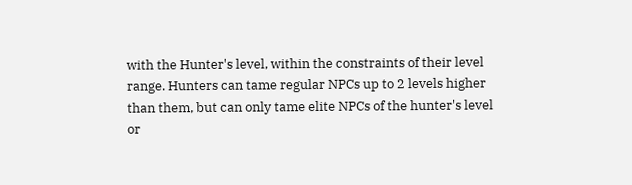with the Hunter's level, within the constraints of their level range. Hunters can tame regular NPCs up to 2 levels higher than them, but can only tame elite NPCs of the hunter's level or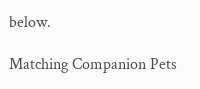below.

Matching Companion Pets